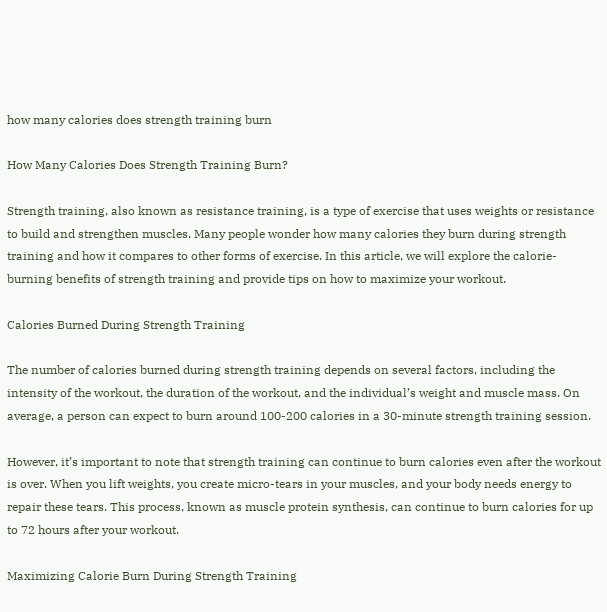how many calories does strength training burn

How Many Calories Does Strength Training Burn?

Strength training, also known as resistance training, is a type of exercise that uses weights or resistance to build and strengthen muscles. Many people wonder how many calories they burn during strength training and how it compares to other forms of exercise. In this article, we will explore the calorie-burning benefits of strength training and provide tips on how to maximize your workout.

Calories Burned During Strength Training

The number of calories burned during strength training depends on several factors, including the intensity of the workout, the duration of the workout, and the individual’s weight and muscle mass. On average, a person can expect to burn around 100-200 calories in a 30-minute strength training session.

However, it’s important to note that strength training can continue to burn calories even after the workout is over. When you lift weights, you create micro-tears in your muscles, and your body needs energy to repair these tears. This process, known as muscle protein synthesis, can continue to burn calories for up to 72 hours after your workout.

Maximizing Calorie Burn During Strength Training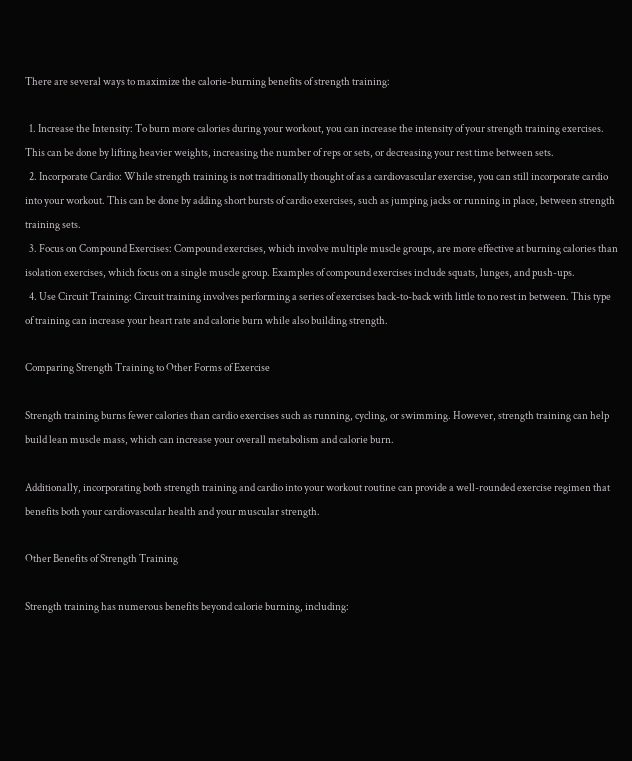There are several ways to maximize the calorie-burning benefits of strength training:

  1. Increase the Intensity: To burn more calories during your workout, you can increase the intensity of your strength training exercises. This can be done by lifting heavier weights, increasing the number of reps or sets, or decreasing your rest time between sets.
  2. Incorporate Cardio: While strength training is not traditionally thought of as a cardiovascular exercise, you can still incorporate cardio into your workout. This can be done by adding short bursts of cardio exercises, such as jumping jacks or running in place, between strength training sets.
  3. Focus on Compound Exercises: Compound exercises, which involve multiple muscle groups, are more effective at burning calories than isolation exercises, which focus on a single muscle group. Examples of compound exercises include squats, lunges, and push-ups.
  4. Use Circuit Training: Circuit training involves performing a series of exercises back-to-back with little to no rest in between. This type of training can increase your heart rate and calorie burn while also building strength.

Comparing Strength Training to Other Forms of Exercise

Strength training burns fewer calories than cardio exercises such as running, cycling, or swimming. However, strength training can help build lean muscle mass, which can increase your overall metabolism and calorie burn.

Additionally, incorporating both strength training and cardio into your workout routine can provide a well-rounded exercise regimen that benefits both your cardiovascular health and your muscular strength.

Other Benefits of Strength Training

Strength training has numerous benefits beyond calorie burning, including: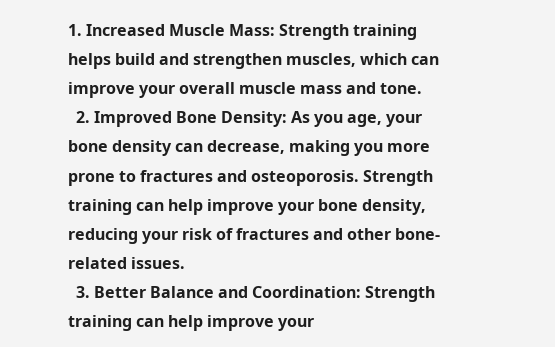1. Increased Muscle Mass: Strength training helps build and strengthen muscles, which can improve your overall muscle mass and tone.
  2. Improved Bone Density: As you age, your bone density can decrease, making you more prone to fractures and osteoporosis. Strength training can help improve your bone density, reducing your risk of fractures and other bone-related issues.
  3. Better Balance and Coordination: Strength training can help improve your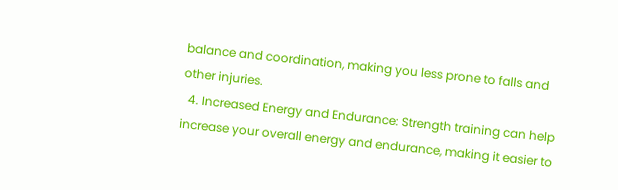balance and coordination, making you less prone to falls and other injuries.
  4. Increased Energy and Endurance: Strength training can help increase your overall energy and endurance, making it easier to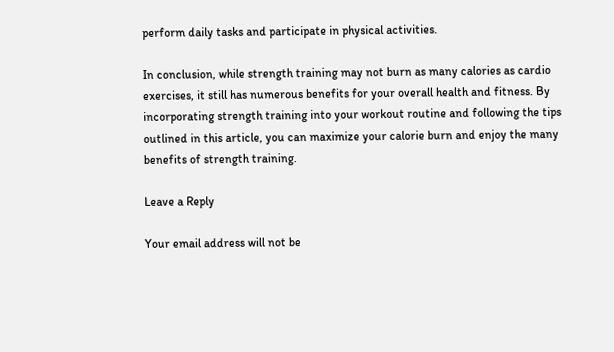perform daily tasks and participate in physical activities.

In conclusion, while strength training may not burn as many calories as cardio exercises, it still has numerous benefits for your overall health and fitness. By incorporating strength training into your workout routine and following the tips outlined in this article, you can maximize your calorie burn and enjoy the many benefits of strength training.

Leave a Reply

Your email address will not be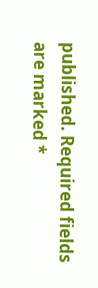published. Required fields are marked *